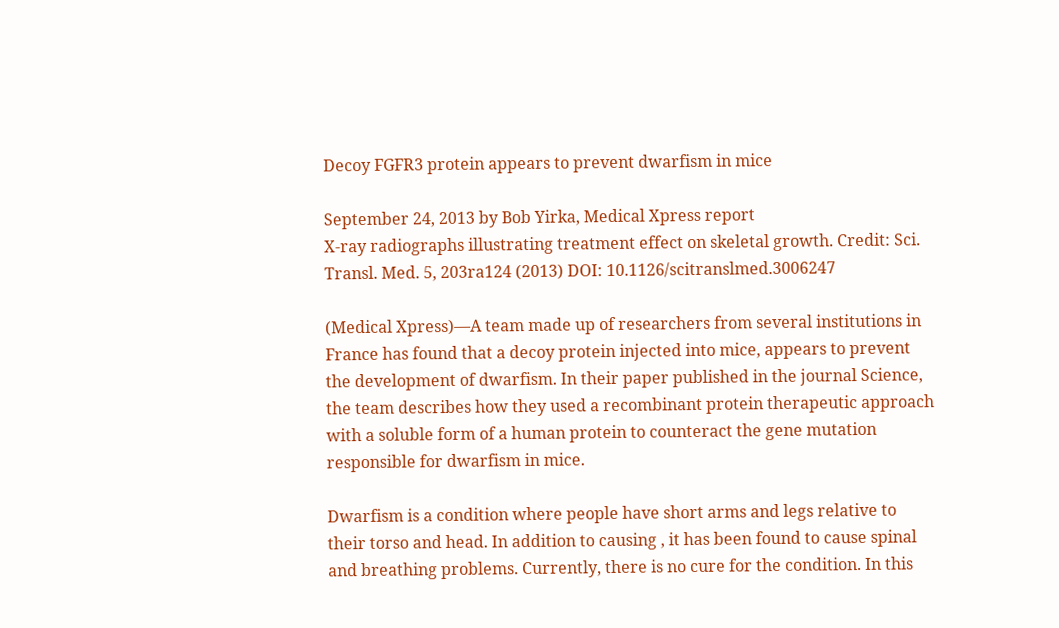Decoy FGFR3 protein appears to prevent dwarfism in mice

September 24, 2013 by Bob Yirka, Medical Xpress report
X-ray radiographs illustrating treatment effect on skeletal growth. Credit: Sci. Transl. Med. 5, 203ra124 (2013) DOI: 10.1126/scitranslmed.3006247

(Medical Xpress)—A team made up of researchers from several institutions in France has found that a decoy protein injected into mice, appears to prevent the development of dwarfism. In their paper published in the journal Science, the team describes how they used a recombinant protein therapeutic approach with a soluble form of a human protein to counteract the gene mutation responsible for dwarfism in mice.

Dwarfism is a condition where people have short arms and legs relative to their torso and head. In addition to causing , it has been found to cause spinal and breathing problems. Currently, there is no cure for the condition. In this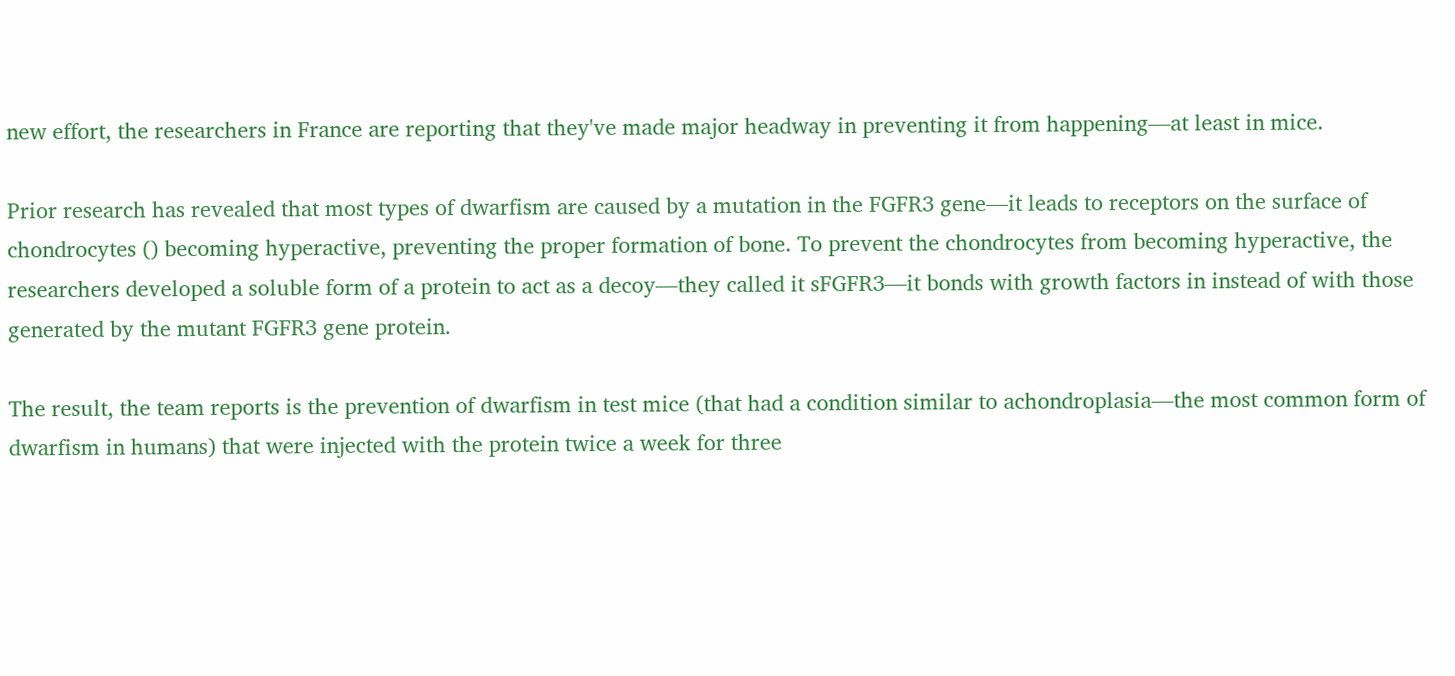new effort, the researchers in France are reporting that they've made major headway in preventing it from happening—at least in mice.

Prior research has revealed that most types of dwarfism are caused by a mutation in the FGFR3 gene—it leads to receptors on the surface of chondrocytes () becoming hyperactive, preventing the proper formation of bone. To prevent the chondrocytes from becoming hyperactive, the researchers developed a soluble form of a protein to act as a decoy—they called it sFGFR3—it bonds with growth factors in instead of with those generated by the mutant FGFR3 gene protein.

The result, the team reports is the prevention of dwarfism in test mice (that had a condition similar to achondroplasia—the most common form of dwarfism in humans) that were injected with the protein twice a week for three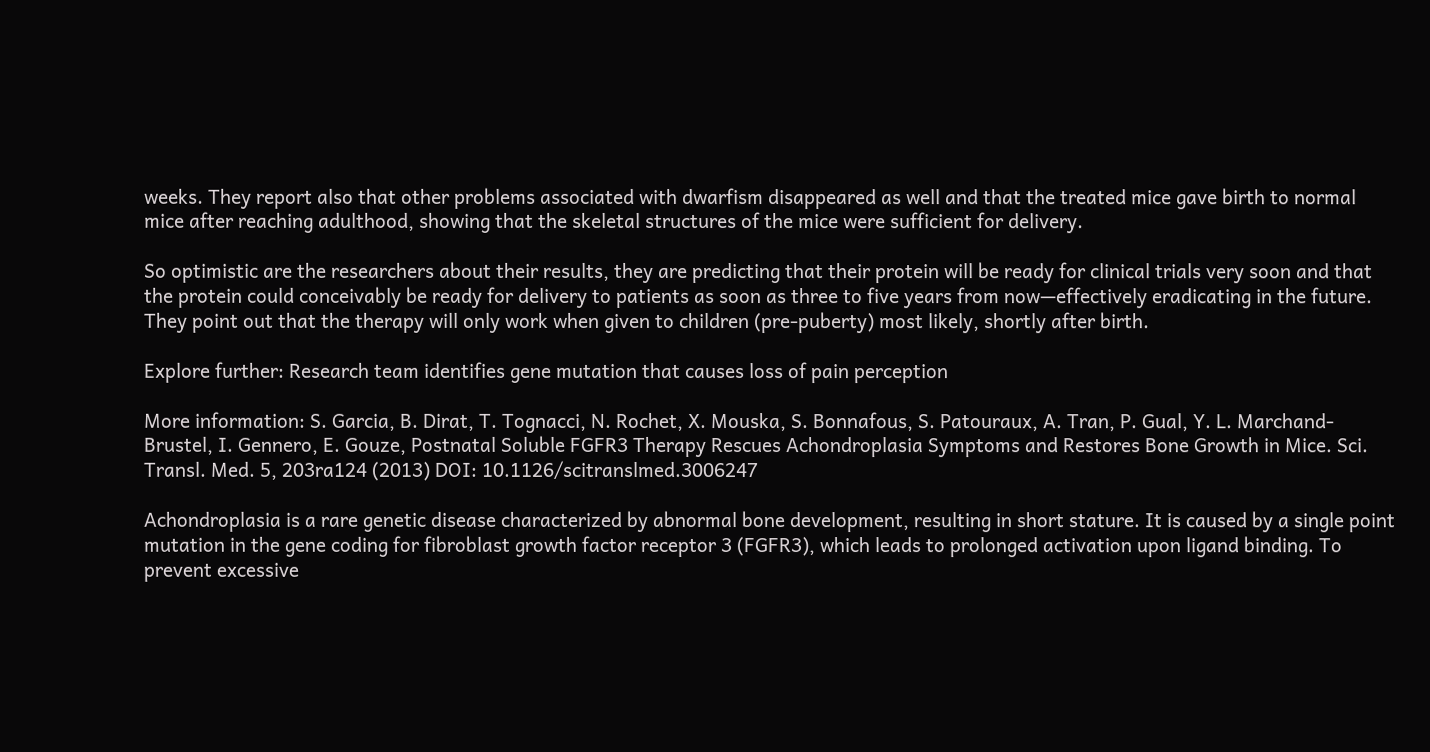weeks. They report also that other problems associated with dwarfism disappeared as well and that the treated mice gave birth to normal mice after reaching adulthood, showing that the skeletal structures of the mice were sufficient for delivery.

So optimistic are the researchers about their results, they are predicting that their protein will be ready for clinical trials very soon and that the protein could conceivably be ready for delivery to patients as soon as three to five years from now—effectively eradicating in the future. They point out that the therapy will only work when given to children (pre-puberty) most likely, shortly after birth.

Explore further: Research team identifies gene mutation that causes loss of pain perception

More information: S. Garcia, B. Dirat, T. Tognacci, N. Rochet, X. Mouska, S. Bonnafous, S. Patouraux, A. Tran, P. Gual, Y. L. Marchand-Brustel, I. Gennero, E. Gouze, Postnatal Soluble FGFR3 Therapy Rescues Achondroplasia Symptoms and Restores Bone Growth in Mice. Sci. Transl. Med. 5, 203ra124 (2013) DOI: 10.1126/scitranslmed.3006247

Achondroplasia is a rare genetic disease characterized by abnormal bone development, resulting in short stature. It is caused by a single point mutation in the gene coding for fibroblast growth factor receptor 3 (FGFR3), which leads to prolonged activation upon ligand binding. To prevent excessive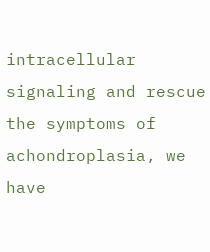intracellular signaling and rescue the symptoms of achondroplasia, we have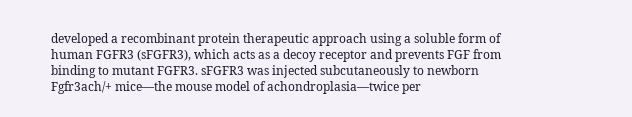developed a recombinant protein therapeutic approach using a soluble form of human FGFR3 (sFGFR3), which acts as a decoy receptor and prevents FGF from binding to mutant FGFR3. sFGFR3 was injected subcutaneously to newborn Fgfr3ach/+ mice—the mouse model of achondroplasia—twice per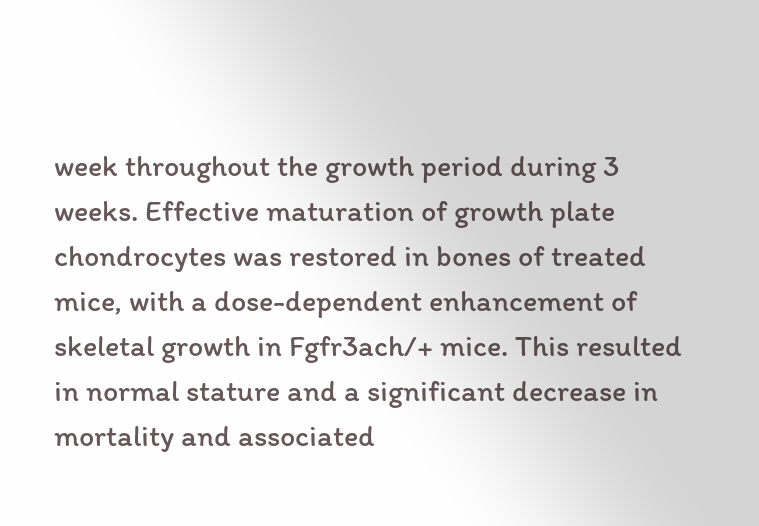week throughout the growth period during 3 weeks. Effective maturation of growth plate chondrocytes was restored in bones of treated mice, with a dose-dependent enhancement of skeletal growth in Fgfr3ach/+ mice. This resulted in normal stature and a significant decrease in mortality and associated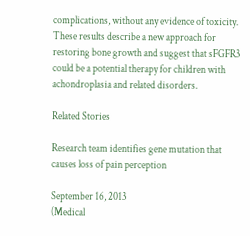complications, without any evidence of toxicity. These results describe a new approach for restoring bone growth and suggest that sFGFR3 could be a potential therapy for children with achondroplasia and related disorders.

Related Stories

Research team identifies gene mutation that causes loss of pain perception

September 16, 2013
(Medical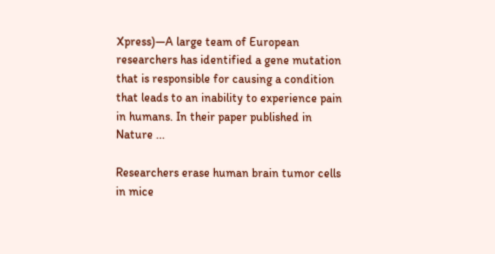Xpress)—A large team of European researchers has identified a gene mutation that is responsible for causing a condition that leads to an inability to experience pain in humans. In their paper published in Nature ...

Researchers erase human brain tumor cells in mice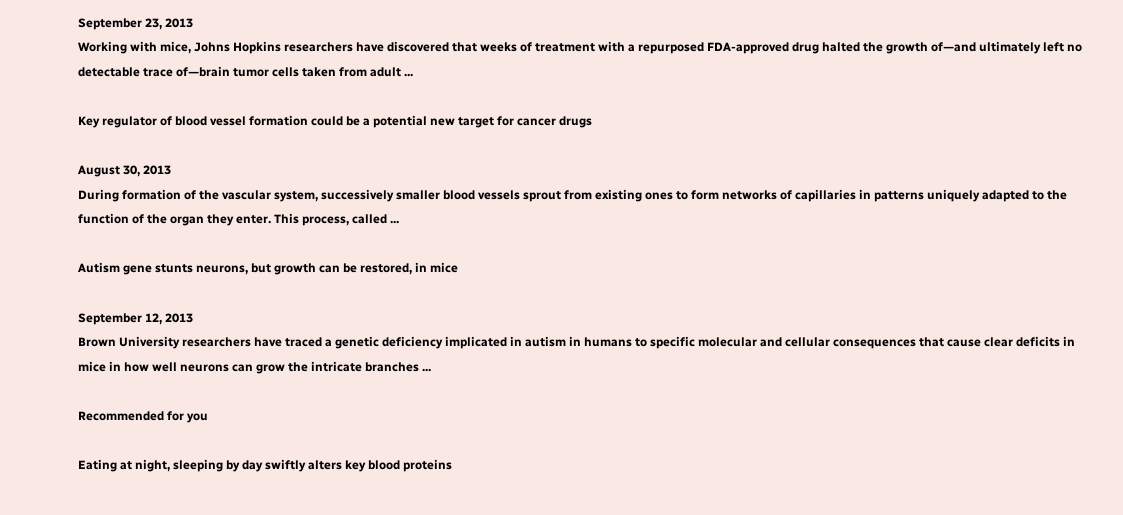September 23, 2013
Working with mice, Johns Hopkins researchers have discovered that weeks of treatment with a repurposed FDA-approved drug halted the growth of—and ultimately left no detectable trace of—brain tumor cells taken from adult ...

Key regulator of blood vessel formation could be a potential new target for cancer drugs

August 30, 2013
During formation of the vascular system, successively smaller blood vessels sprout from existing ones to form networks of capillaries in patterns uniquely adapted to the function of the organ they enter. This process, called ...

Autism gene stunts neurons, but growth can be restored, in mice

September 12, 2013
Brown University researchers have traced a genetic deficiency implicated in autism in humans to specific molecular and cellular consequences that cause clear deficits in mice in how well neurons can grow the intricate branches ...

Recommended for you

Eating at night, sleeping by day swiftly alters key blood proteins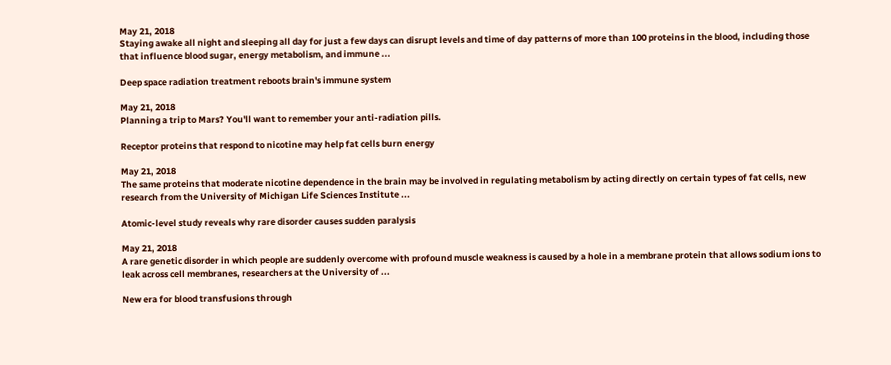May 21, 2018
Staying awake all night and sleeping all day for just a few days can disrupt levels and time of day patterns of more than 100 proteins in the blood, including those that influence blood sugar, energy metabolism, and immune ...

Deep space radiation treatment reboots brain's immune system

May 21, 2018
Planning a trip to Mars? You'll want to remember your anti-radiation pills.

Receptor proteins that respond to nicotine may help fat cells burn energy

May 21, 2018
The same proteins that moderate nicotine dependence in the brain may be involved in regulating metabolism by acting directly on certain types of fat cells, new research from the University of Michigan Life Sciences Institute ...

Atomic-level study reveals why rare disorder causes sudden paralysis

May 21, 2018
A rare genetic disorder in which people are suddenly overcome with profound muscle weakness is caused by a hole in a membrane protein that allows sodium ions to leak across cell membranes, researchers at the University of ...

New era for blood transfusions through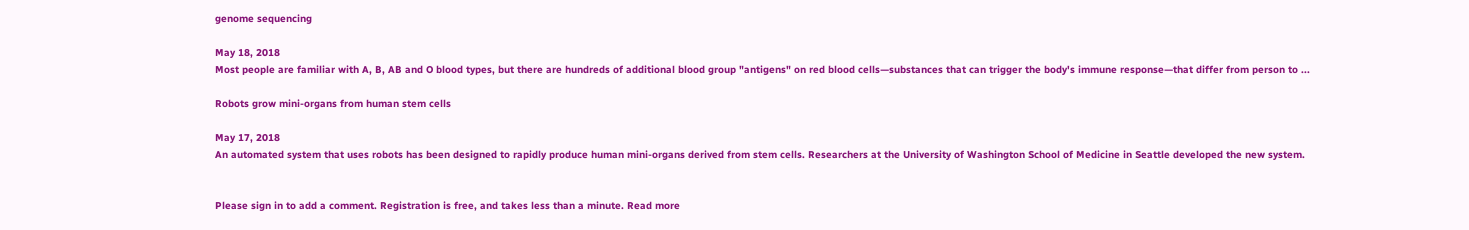genome sequencing

May 18, 2018
Most people are familiar with A, B, AB and O blood types, but there are hundreds of additional blood group "antigens" on red blood cells—substances that can trigger the body's immune response—that differ from person to ...

Robots grow mini-organs from human stem cells

May 17, 2018
An automated system that uses robots has been designed to rapidly produce human mini-organs derived from stem cells. Researchers at the University of Washington School of Medicine in Seattle developed the new system.


Please sign in to add a comment. Registration is free, and takes less than a minute. Read more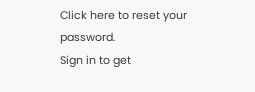Click here to reset your password.
Sign in to get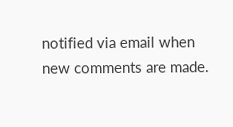notified via email when new comments are made.